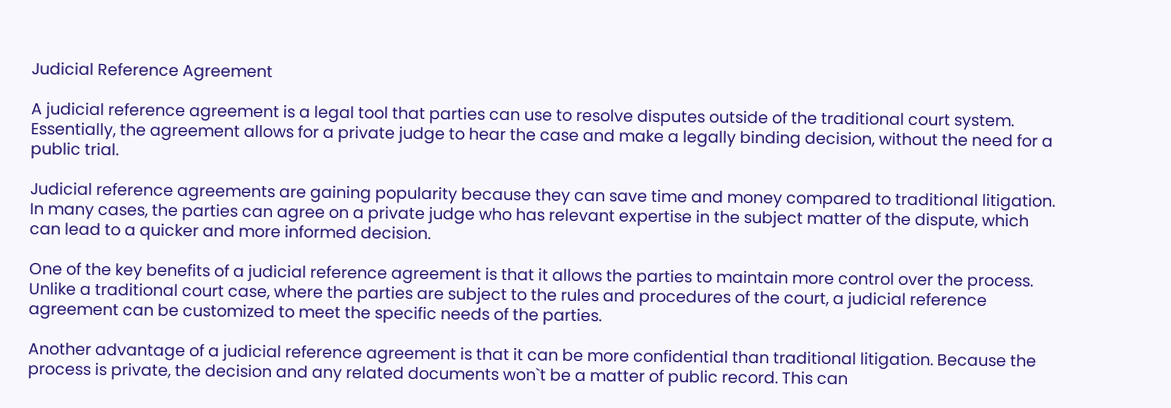Judicial Reference Agreement

A judicial reference agreement is a legal tool that parties can use to resolve disputes outside of the traditional court system. Essentially, the agreement allows for a private judge to hear the case and make a legally binding decision, without the need for a public trial.

Judicial reference agreements are gaining popularity because they can save time and money compared to traditional litigation. In many cases, the parties can agree on a private judge who has relevant expertise in the subject matter of the dispute, which can lead to a quicker and more informed decision.

One of the key benefits of a judicial reference agreement is that it allows the parties to maintain more control over the process. Unlike a traditional court case, where the parties are subject to the rules and procedures of the court, a judicial reference agreement can be customized to meet the specific needs of the parties.

Another advantage of a judicial reference agreement is that it can be more confidential than traditional litigation. Because the process is private, the decision and any related documents won`t be a matter of public record. This can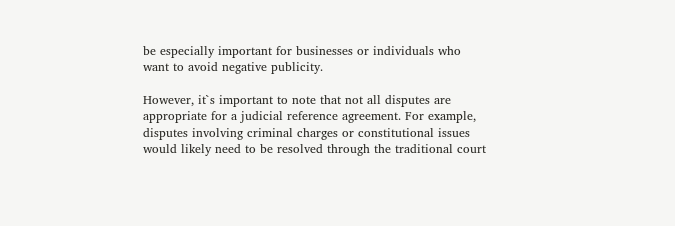be especially important for businesses or individuals who want to avoid negative publicity.

However, it`s important to note that not all disputes are appropriate for a judicial reference agreement. For example, disputes involving criminal charges or constitutional issues would likely need to be resolved through the traditional court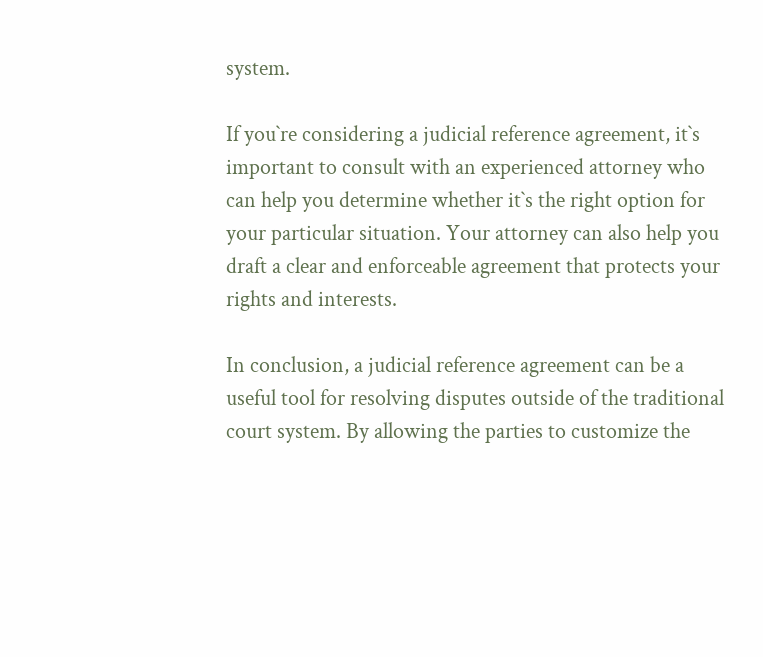system.

If you`re considering a judicial reference agreement, it`s important to consult with an experienced attorney who can help you determine whether it`s the right option for your particular situation. Your attorney can also help you draft a clear and enforceable agreement that protects your rights and interests.

In conclusion, a judicial reference agreement can be a useful tool for resolving disputes outside of the traditional court system. By allowing the parties to customize the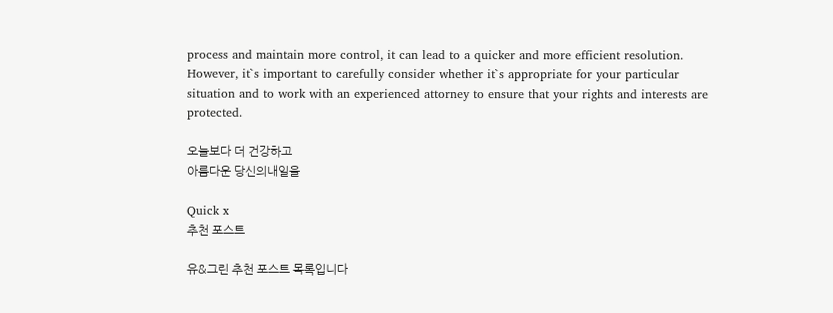process and maintain more control, it can lead to a quicker and more efficient resolution. However, it`s important to carefully consider whether it`s appropriate for your particular situation and to work with an experienced attorney to ensure that your rights and interests are protected.

오늘보다 더 건강하고
아름다운 당신의내일을

Quick x
추천 포스트

유&그린 추천 포스트 목록입니다